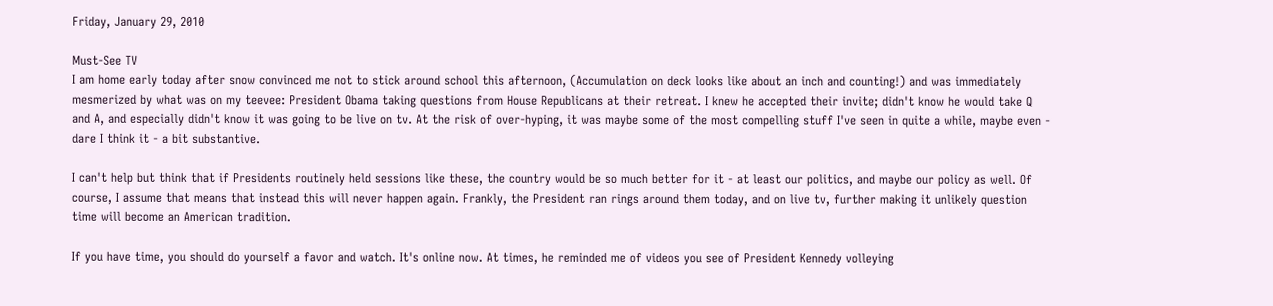Friday, January 29, 2010

Must-See TV
I am home early today after snow convinced me not to stick around school this afternoon, (Accumulation on deck looks like about an inch and counting!) and was immediately mesmerized by what was on my teevee: President Obama taking questions from House Republicans at their retreat. I knew he accepted their invite; didn't know he would take Q and A, and especially didn't know it was going to be live on tv. At the risk of over-hyping, it was maybe some of the most compelling stuff I've seen in quite a while, maybe even - dare I think it - a bit substantive.

I can't help but think that if Presidents routinely held sessions like these, the country would be so much better for it - at least our politics, and maybe our policy as well. Of course, I assume that means that instead this will never happen again. Frankly, the President ran rings around them today, and on live tv, further making it unlikely question time will become an American tradition.

If you have time, you should do yourself a favor and watch. It's online now. At times, he reminded me of videos you see of President Kennedy volleying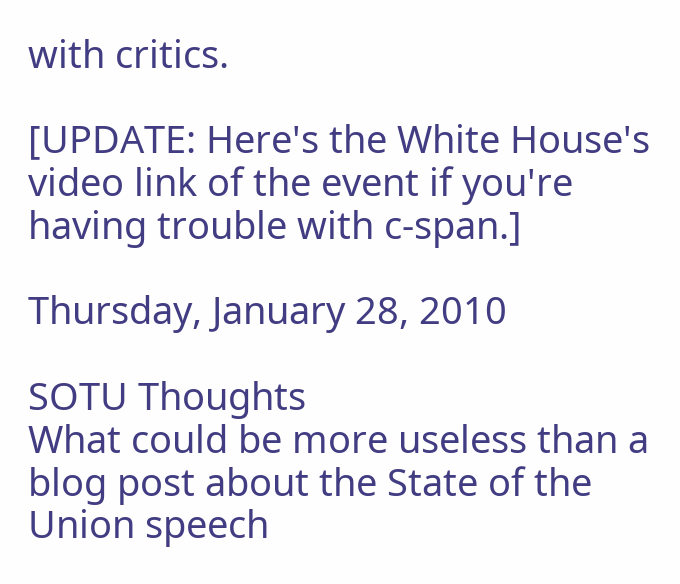with critics.

[UPDATE: Here's the White House's video link of the event if you're having trouble with c-span.]

Thursday, January 28, 2010

SOTU Thoughts
What could be more useless than a blog post about the State of the Union speech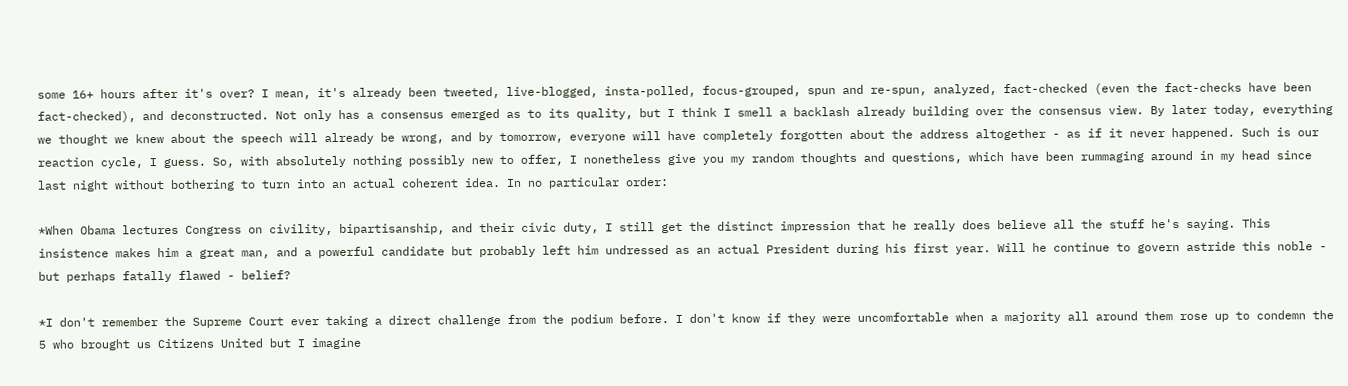some 16+ hours after it's over? I mean, it's already been tweeted, live-blogged, insta-polled, focus-grouped, spun and re-spun, analyzed, fact-checked (even the fact-checks have been fact-checked), and deconstructed. Not only has a consensus emerged as to its quality, but I think I smell a backlash already building over the consensus view. By later today, everything we thought we knew about the speech will already be wrong, and by tomorrow, everyone will have completely forgotten about the address altogether - as if it never happened. Such is our reaction cycle, I guess. So, with absolutely nothing possibly new to offer, I nonetheless give you my random thoughts and questions, which have been rummaging around in my head since last night without bothering to turn into an actual coherent idea. In no particular order:

*When Obama lectures Congress on civility, bipartisanship, and their civic duty, I still get the distinct impression that he really does believe all the stuff he's saying. This insistence makes him a great man, and a powerful candidate but probably left him undressed as an actual President during his first year. Will he continue to govern astride this noble - but perhaps fatally flawed - belief?

*I don't remember the Supreme Court ever taking a direct challenge from the podium before. I don't know if they were uncomfortable when a majority all around them rose up to condemn the 5 who brought us Citizens United but I imagine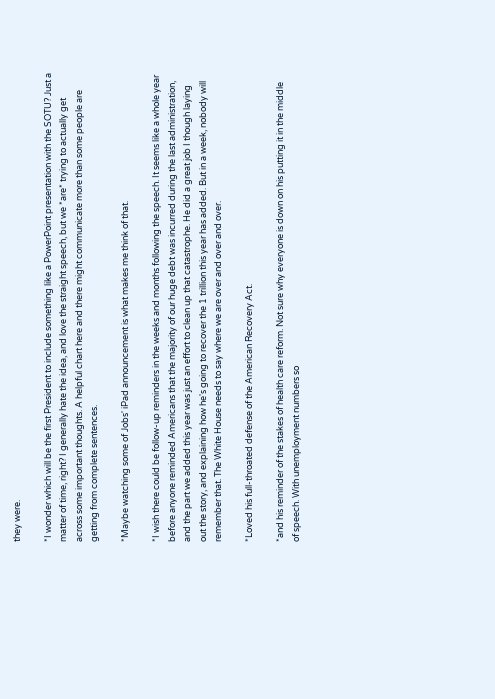they were.

*I wonder which will be the first President to include something like a PowerPoint presentation with the SOTU? Just a matter of time, right? I generally hate the idea, and love the straight speech, but we *are* trying to actually get across some important thoughts. A helpful chart here and there might communicate more than some people are getting from complete sentences.

*Maybe watching some of Jobs' iPad announcement is what makes me think of that.

*I wish there could be follow-up reminders in the weeks and months following the speech. It seems like a whole year before anyone reminded Americans that the majority of our huge debt was incurred during the last administration, and the part we added this year was just an effort to clean up that catastrophe. He did a great job I though laying out the story, and explaining how he's going to recover the 1 trillion this year has added. But in a week, nobody will remember that. The White House needs to say where we are over and over and over.

*Loved his full-throated defense of the American Recovery Act.

*and his reminder of the stakes of health care reform. Not sure why everyone is down on his putting it in the middle of speech. With unemployment numbers so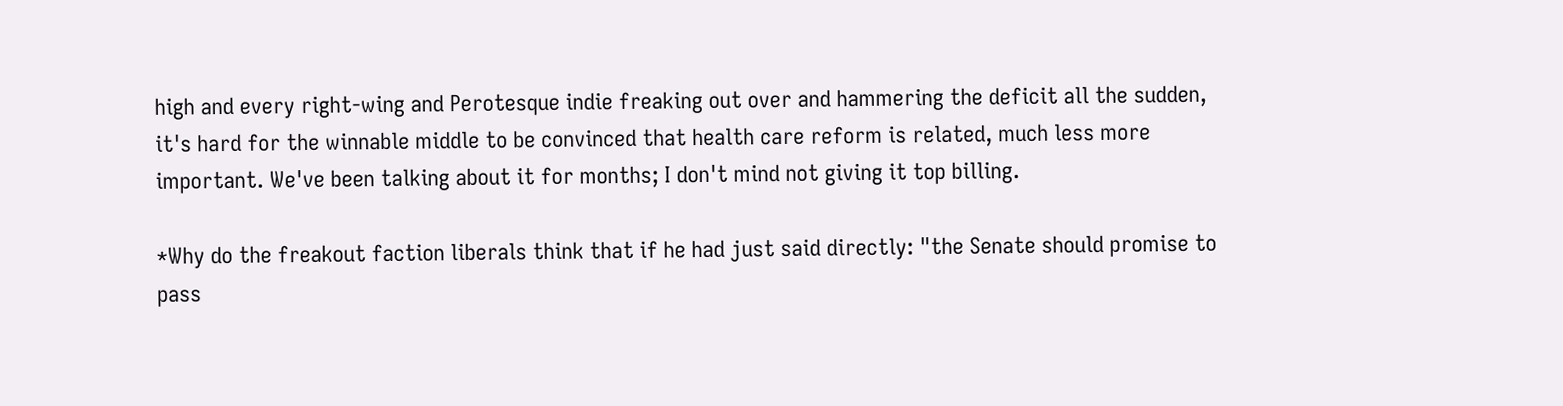high and every right-wing and Perotesque indie freaking out over and hammering the deficit all the sudden, it's hard for the winnable middle to be convinced that health care reform is related, much less more important. We've been talking about it for months; I don't mind not giving it top billing.

*Why do the freakout faction liberals think that if he had just said directly: "the Senate should promise to pass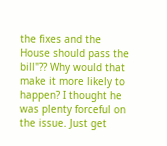the fixes and the House should pass the bill"?? Why would that make it more likely to happen? I thought he was plenty forceful on the issue. Just get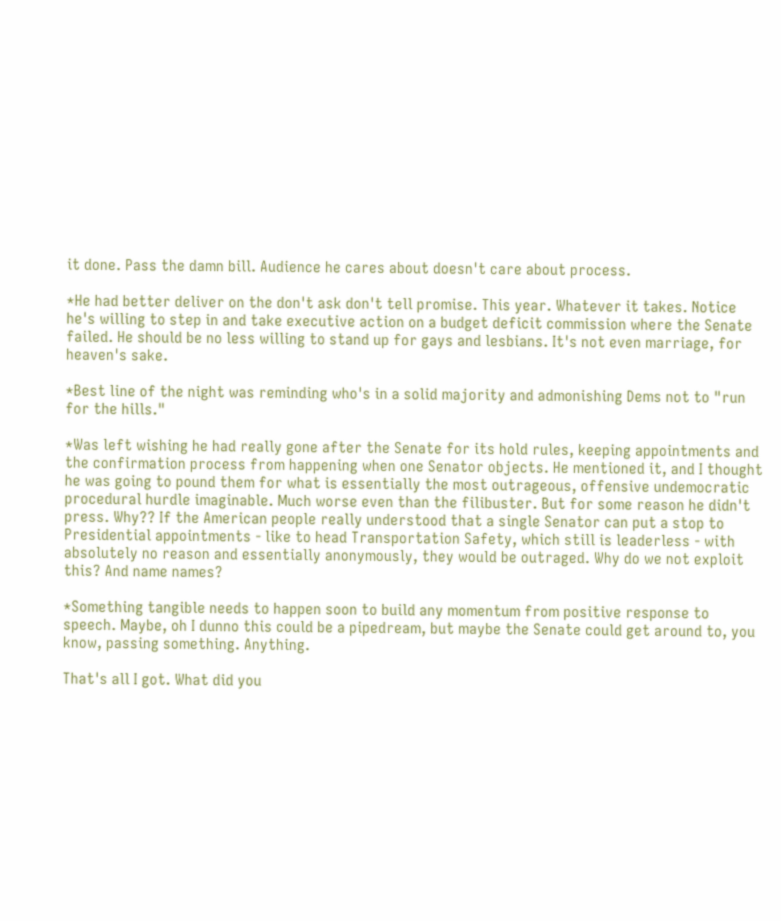it done. Pass the damn bill. Audience he cares about doesn't care about process.

*He had better deliver on the don't ask don't tell promise. This year. Whatever it takes. Notice he's willing to step in and take executive action on a budget deficit commission where the Senate failed. He should be no less willing to stand up for gays and lesbians. It's not even marriage, for heaven's sake.

*Best line of the night was reminding who's in a solid majority and admonishing Dems not to "run for the hills."

*Was left wishing he had really gone after the Senate for its hold rules, keeping appointments and the confirmation process from happening when one Senator objects. He mentioned it, and I thought he was going to pound them for what is essentially the most outrageous, offensive undemocratic procedural hurdle imaginable. Much worse even than the filibuster. But for some reason he didn't press. Why?? If the American people really understood that a single Senator can put a stop to Presidential appointments - like to head Transportation Safety, which still is leaderless - with absolutely no reason and essentially anonymously, they would be outraged. Why do we not exploit this? And name names?

*Something tangible needs to happen soon to build any momentum from positive response to speech. Maybe, oh I dunno this could be a pipedream, but maybe the Senate could get around to, you know, passing something. Anything.

That's all I got. What did you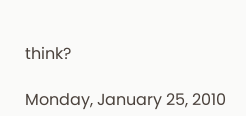think?

Monday, January 25, 2010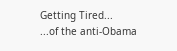Getting Tired...
...of the anti-Obama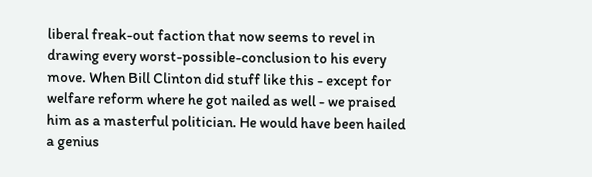liberal freak-out faction that now seems to revel in drawing every worst-possible-conclusion to his every move. When Bill Clinton did stuff like this - except for welfare reform where he got nailed as well - we praised him as a masterful politician. He would have been hailed a genius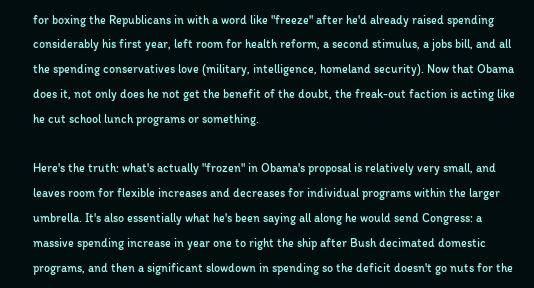for boxing the Republicans in with a word like "freeze" after he'd already raised spending considerably his first year, left room for health reform, a second stimulus, a jobs bill, and all the spending conservatives love (military, intelligence, homeland security). Now that Obama does it, not only does he not get the benefit of the doubt, the freak-out faction is acting like he cut school lunch programs or something.

Here's the truth: what's actually "frozen" in Obama's proposal is relatively very small, and leaves room for flexible increases and decreases for individual programs within the larger umbrella. It's also essentially what he's been saying all along he would send Congress: a massive spending increase in year one to right the ship after Bush decimated domestic programs, and then a significant slowdown in spending so the deficit doesn't go nuts for the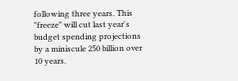following three years. This "freeze" will cut last year's budget spending projections by a miniscule 250 billion over 10 years.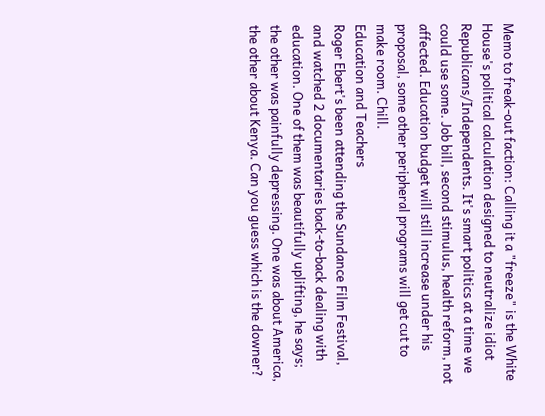Memo to freak-out faction: Calling it a "freeze" is the White House's political calculation designed to neutralize idiot Republicans/Independents. It's smart politics at a time we could use some. Job bill, second stimulus, health reform, not affected. Education budget will still increase under his proposal, some other peripheral programs will get cut to make room. Chill.
Education and Teachers
Roger Ebert's been attending the Sundance Film Festival, and watched 2 documentaries back-to-back dealing with education. One of them was beautifully uplifting, he says; the other was painfully depressing. One was about America, the other about Kenya. Can you guess which is the downer?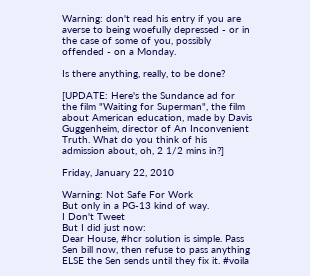Warning: don't read his entry if you are averse to being woefully depressed - or in the case of some of you, possibly offended - on a Monday.

Is there anything, really, to be done?

[UPDATE: Here's the Sundance ad for the film "Waiting for Superman", the film about American education, made by Davis Guggenheim, director of An Inconvenient Truth. What do you think of his admission about, oh, 2 1/2 mins in?]

Friday, January 22, 2010

Warning: Not Safe For Work
But only in a PG-13 kind of way.
I Don't Tweet
But I did just now:
Dear House, #hcr solution is simple. Pass Sen bill now, then refuse to pass anything ELSE the Sen sends until they fix it. #voila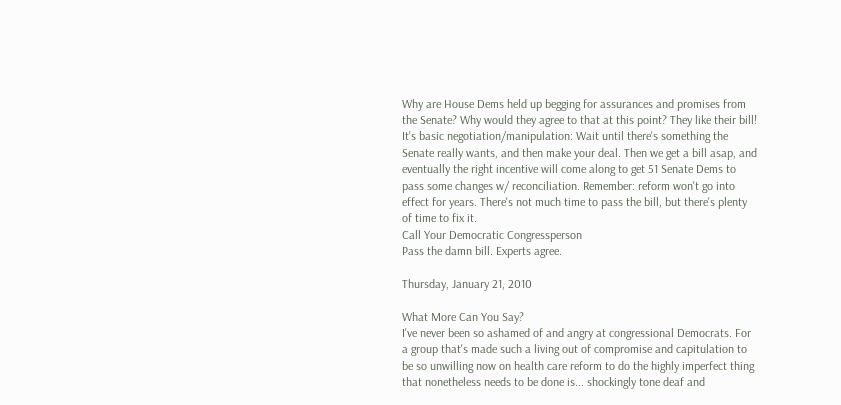Why are House Dems held up begging for assurances and promises from the Senate? Why would they agree to that at this point? They like their bill! It's basic negotiation/manipulation: Wait until there's something the Senate really wants, and then make your deal. Then we get a bill asap, and eventually the right incentive will come along to get 51 Senate Dems to pass some changes w/ reconciliation. Remember: reform won't go into effect for years. There's not much time to pass the bill, but there's plenty of time to fix it.
Call Your Democratic Congressperson
Pass the damn bill. Experts agree.

Thursday, January 21, 2010

What More Can You Say?
I've never been so ashamed of and angry at congressional Democrats. For a group that's made such a living out of compromise and capitulation to be so unwilling now on health care reform to do the highly imperfect thing that nonetheless needs to be done is... shockingly tone deaf and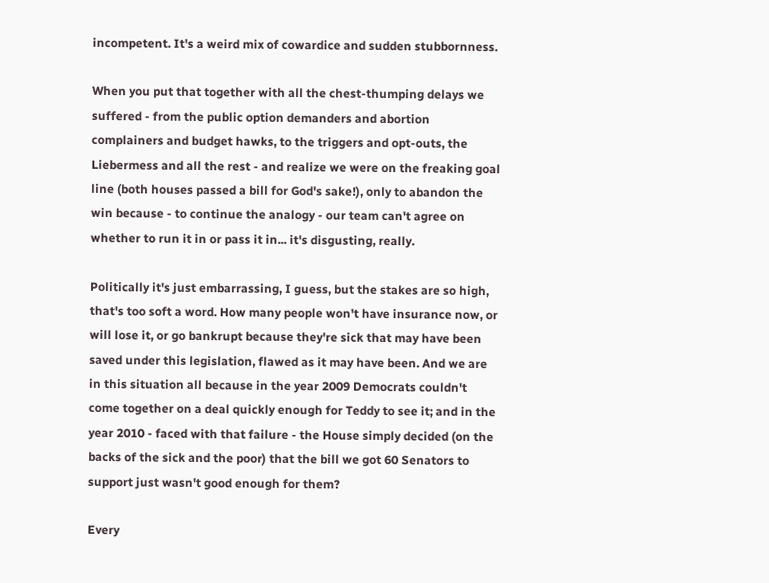incompetent. It's a weird mix of cowardice and sudden stubbornness.

When you put that together with all the chest-thumping delays we suffered - from the public option demanders and abortion complainers and budget hawks, to the triggers and opt-outs, the Liebermess and all the rest - and realize we were on the freaking goal line (both houses passed a bill for God's sake!), only to abandon the win because - to continue the analogy - our team can't agree on whether to run it in or pass it in... it's disgusting, really.

Politically it's just embarrassing, I guess, but the stakes are so high, that's too soft a word. How many people won't have insurance now, or will lose it, or go bankrupt because they're sick that may have been saved under this legislation, flawed as it may have been. And we are in this situation all because in the year 2009 Democrats couldn't come together on a deal quickly enough for Teddy to see it; and in the year 2010 - faced with that failure - the House simply decided (on the backs of the sick and the poor) that the bill we got 60 Senators to support just wasn't good enough for them?

Every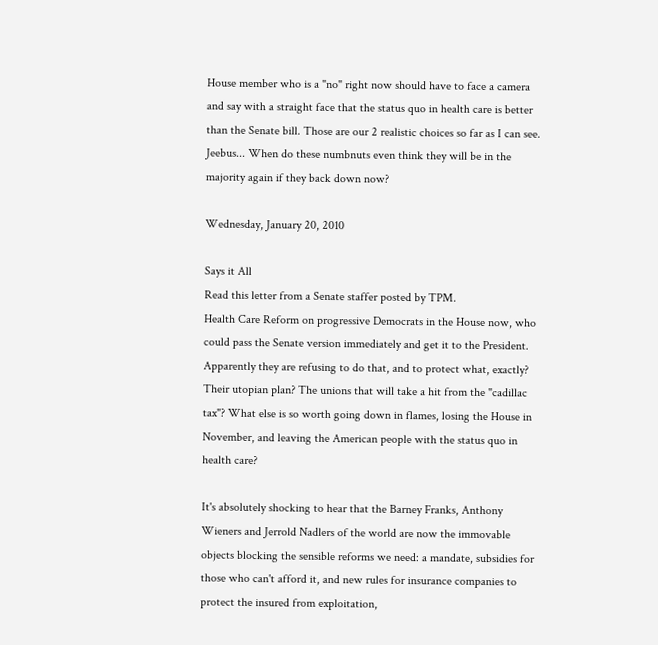House member who is a "no" right now should have to face a camera and say with a straight face that the status quo in health care is better than the Senate bill. Those are our 2 realistic choices so far as I can see. Jeebus... When do these numbnuts even think they will be in the majority again if they back down now?

Wednesday, January 20, 2010

Says it All
Read this letter from a Senate staffer posted by TPM.
Health Care Reform on progressive Democrats in the House now, who could pass the Senate version immediately and get it to the President. Apparently they are refusing to do that, and to protect what, exactly? Their utopian plan? The unions that will take a hit from the "cadillac tax"? What else is so worth going down in flames, losing the House in November, and leaving the American people with the status quo in health care?

It's absolutely shocking to hear that the Barney Franks, Anthony Wieners and Jerrold Nadlers of the world are now the immovable objects blocking the sensible reforms we need: a mandate, subsidies for those who can't afford it, and new rules for insurance companies to protect the insured from exploitation,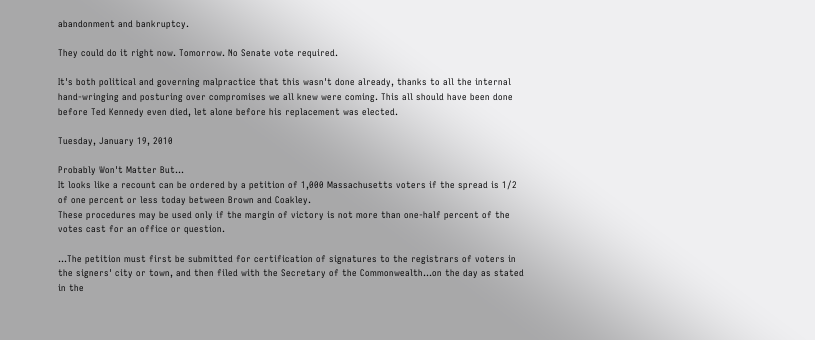abandonment and bankruptcy.

They could do it right now. Tomorrow. No Senate vote required.

It's both political and governing malpractice that this wasn't done already, thanks to all the internal hand-wringing and posturing over compromises we all knew were coming. This all should have been done before Ted Kennedy even died, let alone before his replacement was elected.

Tuesday, January 19, 2010

Probably Won't Matter But...
It looks like a recount can be ordered by a petition of 1,000 Massachusetts voters if the spread is 1/2 of one percent or less today between Brown and Coakley.
These procedures may be used only if the margin of victory is not more than one-half percent of the votes cast for an office or question.

...The petition must first be submitted for certification of signatures to the registrars of voters in the signers' city or town, and then filed with the Secretary of the Commonwealth...on the day as stated in the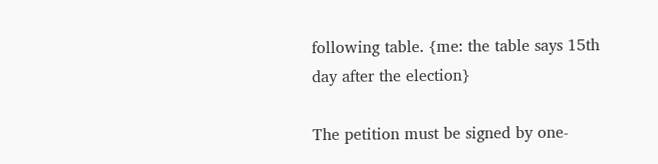following table. {me: the table says 15th day after the election}

The petition must be signed by one-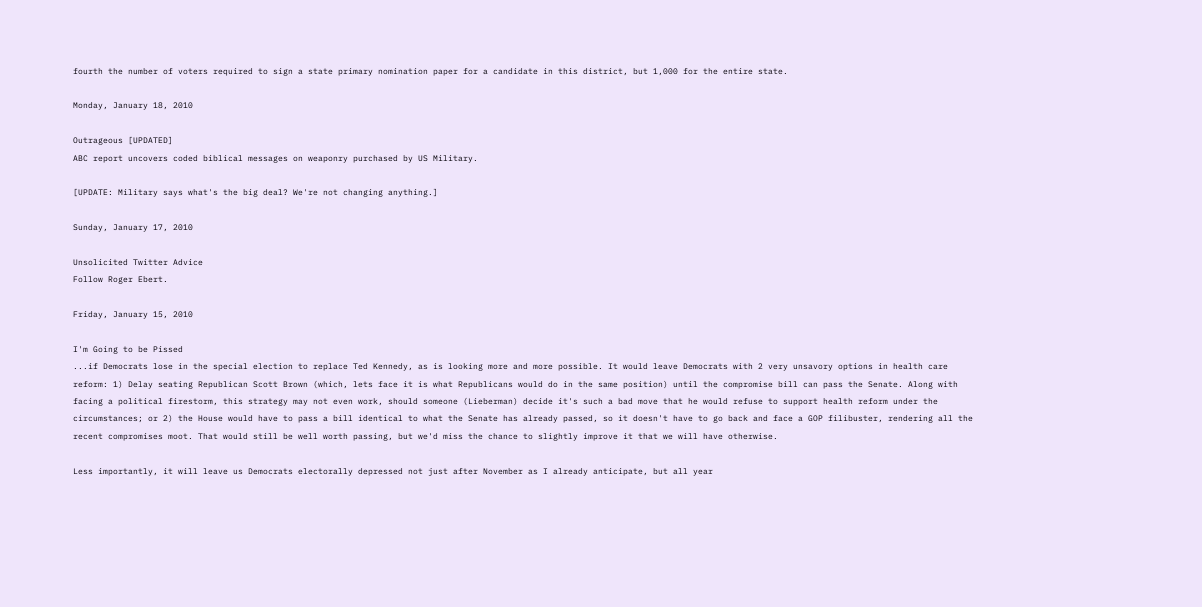fourth the number of voters required to sign a state primary nomination paper for a candidate in this district, but 1,000 for the entire state.

Monday, January 18, 2010

Outrageous [UPDATED]
ABC report uncovers coded biblical messages on weaponry purchased by US Military.

[UPDATE: Military says what's the big deal? We're not changing anything.]

Sunday, January 17, 2010

Unsolicited Twitter Advice
Follow Roger Ebert.

Friday, January 15, 2010

I'm Going to be Pissed
...if Democrats lose in the special election to replace Ted Kennedy, as is looking more and more possible. It would leave Democrats with 2 very unsavory options in health care reform: 1) Delay seating Republican Scott Brown (which, lets face it is what Republicans would do in the same position) until the compromise bill can pass the Senate. Along with facing a political firestorm, this strategy may not even work, should someone (Lieberman) decide it's such a bad move that he would refuse to support health reform under the circumstances; or 2) the House would have to pass a bill identical to what the Senate has already passed, so it doesn't have to go back and face a GOP filibuster, rendering all the recent compromises moot. That would still be well worth passing, but we'd miss the chance to slightly improve it that we will have otherwise.

Less importantly, it will leave us Democrats electorally depressed not just after November as I already anticipate, but all year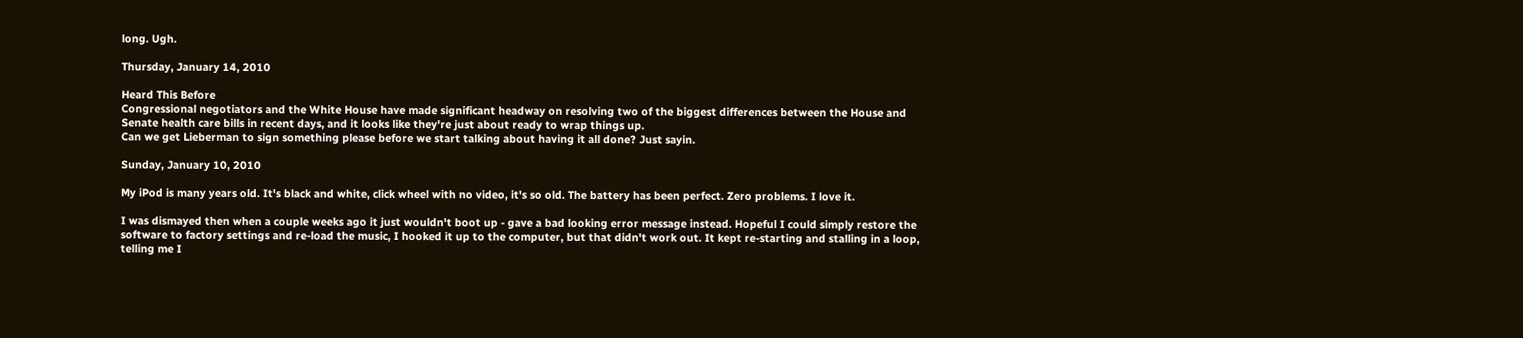long. Ugh.

Thursday, January 14, 2010

Heard This Before
Congressional negotiators and the White House have made significant headway on resolving two of the biggest differences between the House and Senate health care bills in recent days, and it looks like they're just about ready to wrap things up.
Can we get Lieberman to sign something please before we start talking about having it all done? Just sayin.

Sunday, January 10, 2010

My iPod is many years old. It's black and white, click wheel with no video, it's so old. The battery has been perfect. Zero problems. I love it.

I was dismayed then when a couple weeks ago it just wouldn't boot up - gave a bad looking error message instead. Hopeful I could simply restore the software to factory settings and re-load the music, I hooked it up to the computer, but that didn't work out. It kept re-starting and stalling in a loop, telling me I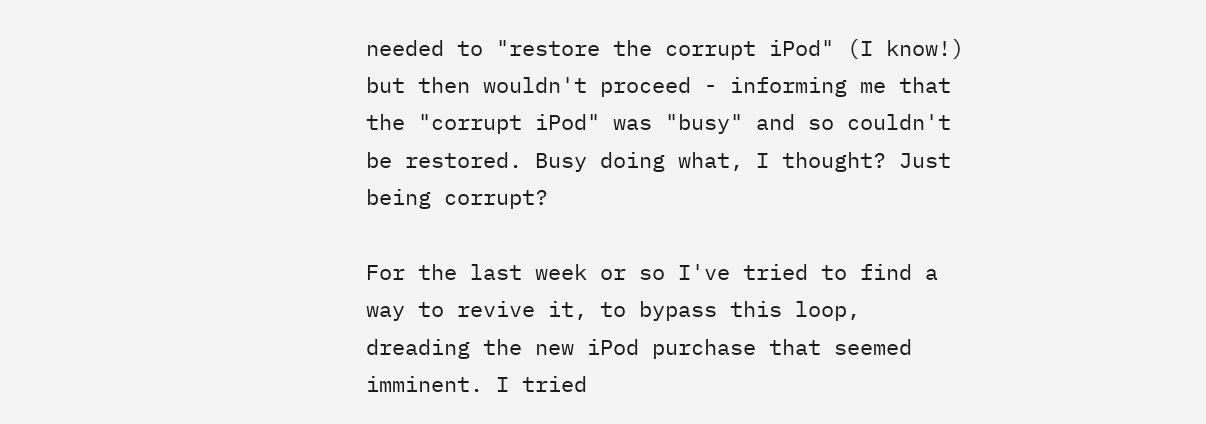needed to "restore the corrupt iPod" (I know!) but then wouldn't proceed - informing me that the "corrupt iPod" was "busy" and so couldn't be restored. Busy doing what, I thought? Just being corrupt?

For the last week or so I've tried to find a way to revive it, to bypass this loop, dreading the new iPod purchase that seemed imminent. I tried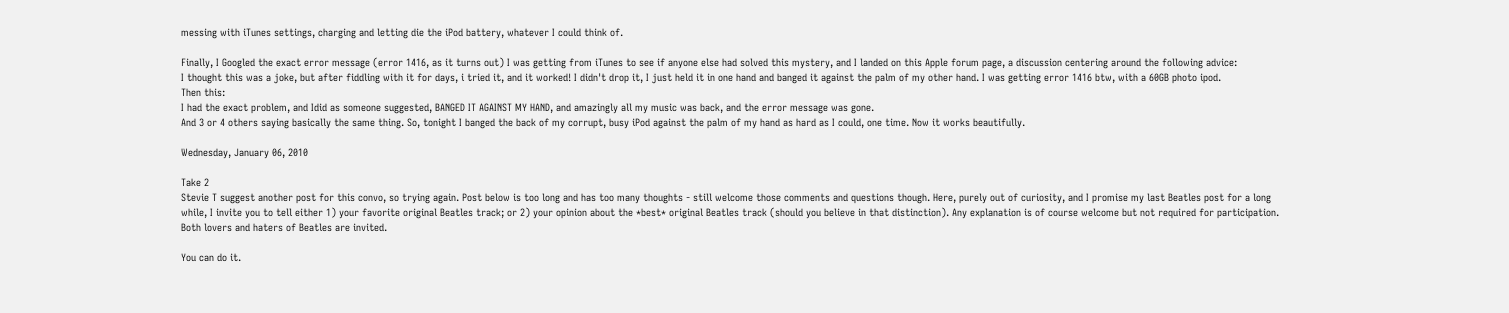messing with iTunes settings, charging and letting die the iPod battery, whatever I could think of.

Finally, I Googled the exact error message (error 1416, as it turns out) I was getting from iTunes to see if anyone else had solved this mystery, and I landed on this Apple forum page, a discussion centering around the following advice:
I thought this was a joke, but after fiddling with it for days, i tried it, and it worked! I didn't drop it, I just held it in one hand and banged it against the palm of my other hand. I was getting error 1416 btw, with a 60GB photo ipod.
Then this:
I had the exact problem, and Idid as someone suggested, BANGED IT AGAINST MY HAND, and amazingly all my music was back, and the error message was gone.
And 3 or 4 others saying basically the same thing. So, tonight I banged the back of my corrupt, busy iPod against the palm of my hand as hard as I could, one time. Now it works beautifully.

Wednesday, January 06, 2010

Take 2
Stevie T suggest another post for this convo, so trying again. Post below is too long and has too many thoughts - still welcome those comments and questions though. Here, purely out of curiosity, and I promise my last Beatles post for a long while, I invite you to tell either 1) your favorite original Beatles track; or 2) your opinion about the *best* original Beatles track (should you believe in that distinction). Any explanation is of course welcome but not required for participation. Both lovers and haters of Beatles are invited.

You can do it.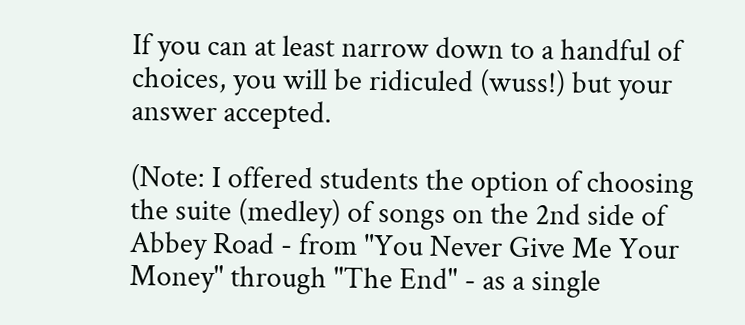If you can at least narrow down to a handful of choices, you will be ridiculed (wuss!) but your answer accepted.

(Note: I offered students the option of choosing the suite (medley) of songs on the 2nd side of Abbey Road - from "You Never Give Me Your Money" through "The End" - as a single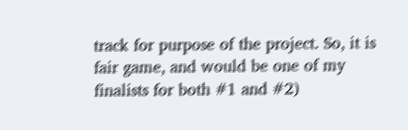track for purpose of the project. So, it is fair game, and would be one of my finalists for both #1 and #2)